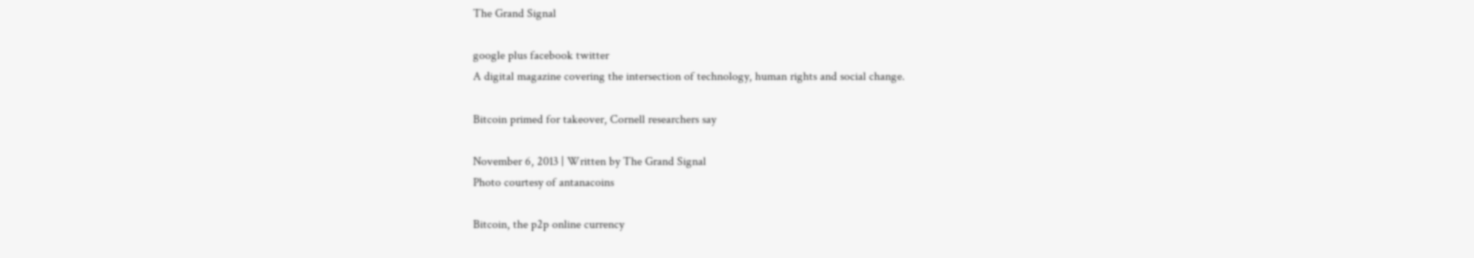The Grand Signal

google plus facebook twitter
A digital magazine covering the intersection of technology, human rights and social change.

Bitcoin primed for takeover, Cornell researchers say

November 6, 2013 | Written by The Grand Signal
Photo courtesy of antanacoins

Bitcoin, the p2p online currency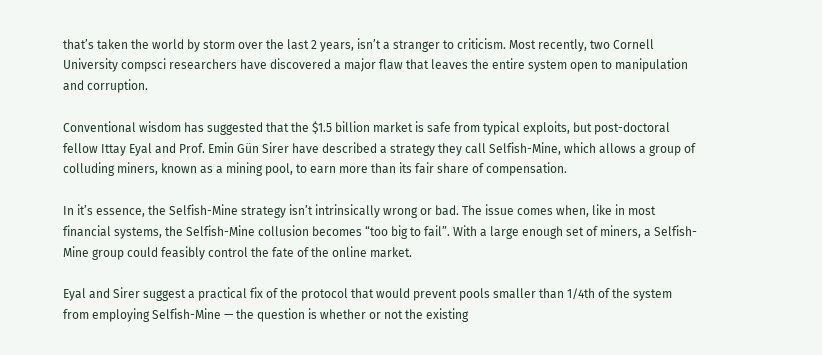that’s taken the world by storm over the last 2 years, isn’t a stranger to criticism. Most recently, two Cornell University compsci researchers have discovered a major flaw that leaves the entire system open to manipulation and corruption.

Conventional wisdom has suggested that the $1.5 billion market is safe from typical exploits, but post-doctoral fellow Ittay Eyal and Prof. Emin Gün Sirer have described a strategy they call Selfish-Mine, which allows a group of colluding miners, known as a mining pool, to earn more than its fair share of compensation.

In it’s essence, the Selfish-Mine strategy isn’t intrinsically wrong or bad. The issue comes when, like in most financial systems, the Selfish-Mine collusion becomes “too big to fail”. With a large enough set of miners, a Selfish-Mine group could feasibly control the fate of the online market.

Eyal and Sirer suggest a practical fix of the protocol that would prevent pools smaller than 1/4th of the system from employing Selfish-Mine — the question is whether or not the existing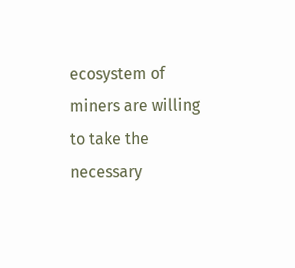ecosystem of miners are willing to take the necessary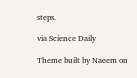steps.

via Science Daily

Theme built by Naeem on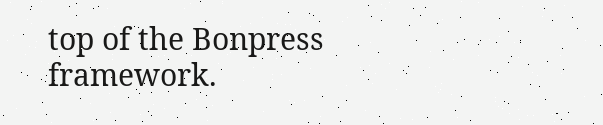top of the Bonpress framework.